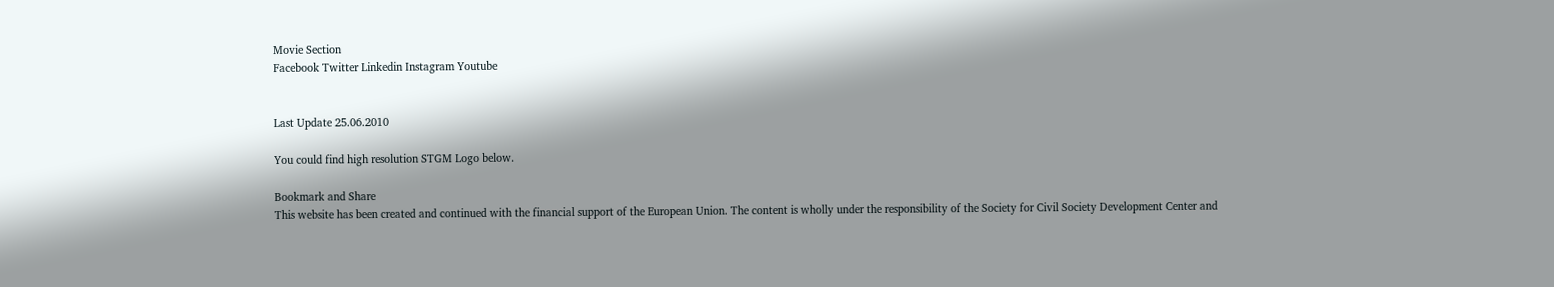Movie Section
Facebook Twitter Linkedin Instagram Youtube


Last Update 25.06.2010

You could find high resolution STGM Logo below.

Bookmark and Share
This website has been created and continued with the financial support of the European Union. The content is wholly under the responsibility of the Society for Civil Society Development Center and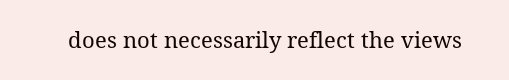does not necessarily reflect the views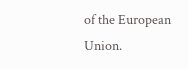of the European Union.